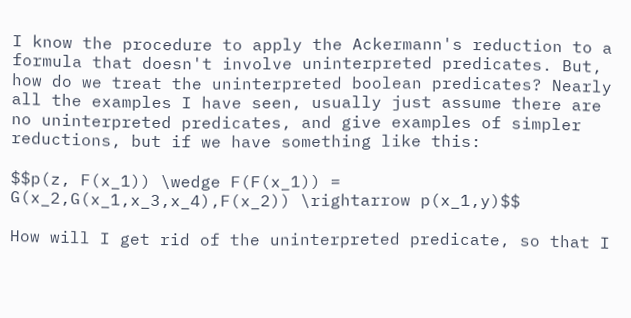I know the procedure to apply the Ackermann's reduction to a formula that doesn't involve uninterpreted predicates. But, how do we treat the uninterpreted boolean predicates? Nearly all the examples I have seen, usually just assume there are no uninterpreted predicates, and give examples of simpler reductions, but if we have something like this:

$$p(z, F(x_1)) \wedge F(F(x_1)) = G(x_2,G(x_1,x_3,x_4),F(x_2)) \rightarrow p(x_1,y)$$

How will I get rid of the uninterpreted predicate, so that I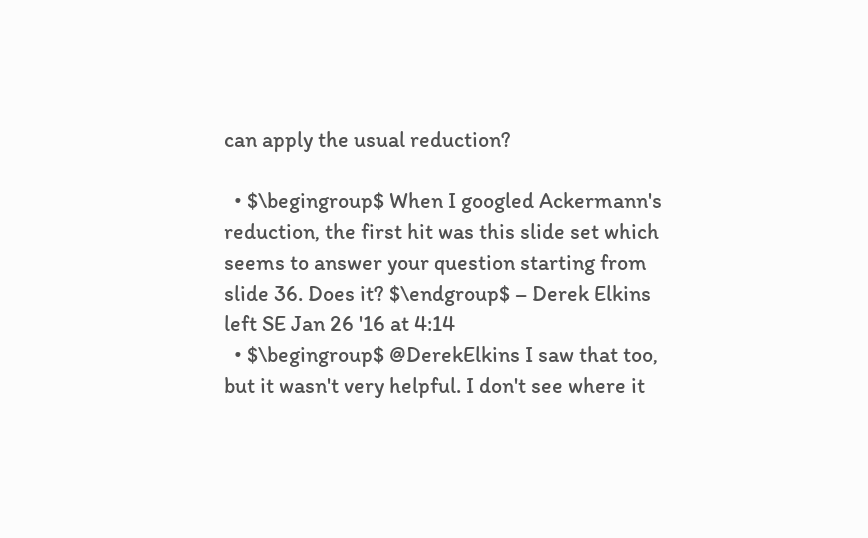can apply the usual reduction?

  • $\begingroup$ When I googled Ackermann's reduction, the first hit was this slide set which seems to answer your question starting from slide 36. Does it? $\endgroup$ – Derek Elkins left SE Jan 26 '16 at 4:14
  • $\begingroup$ @DerekElkins I saw that too, but it wasn't very helpful. I don't see where it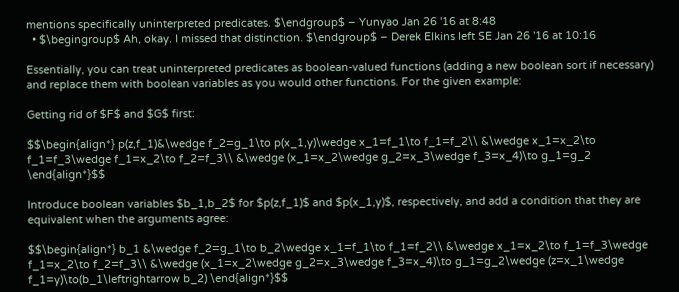mentions specifically uninterpreted predicates. $\endgroup$ – Yunyao Jan 26 '16 at 8:48
  • $\begingroup$ Ah, okay. I missed that distinction. $\endgroup$ – Derek Elkins left SE Jan 26 '16 at 10:16

Essentially, you can treat uninterpreted predicates as boolean-valued functions (adding a new boolean sort if necessary) and replace them with boolean variables as you would other functions. For the given example:

Getting rid of $F$ and $G$ first:

$$\begin{align*} p(z,f_1)&\wedge f_2=g_1\to p(x_1,y)\wedge x_1=f_1\to f_1=f_2\\ &\wedge x_1=x_2\to f_1=f_3\wedge f_1=x_2\to f_2=f_3\\ &\wedge (x_1=x_2\wedge g_2=x_3\wedge f_3=x_4)\to g_1=g_2 \end{align*}$$

Introduce boolean variables $b_1,b_2$ for $p(z,f_1)$ and $p(x_1,y)$, respectively, and add a condition that they are equivalent when the arguments agree:

$$\begin{align*} b_1 &\wedge f_2=g_1\to b_2\wedge x_1=f_1\to f_1=f_2\\ &\wedge x_1=x_2\to f_1=f_3\wedge f_1=x_2\to f_2=f_3\\ &\wedge (x_1=x_2\wedge g_2=x_3\wedge f_3=x_4)\to g_1=g_2\wedge (z=x_1\wedge f_1=y)\to(b_1\leftrightarrow b_2) \end{align*}$$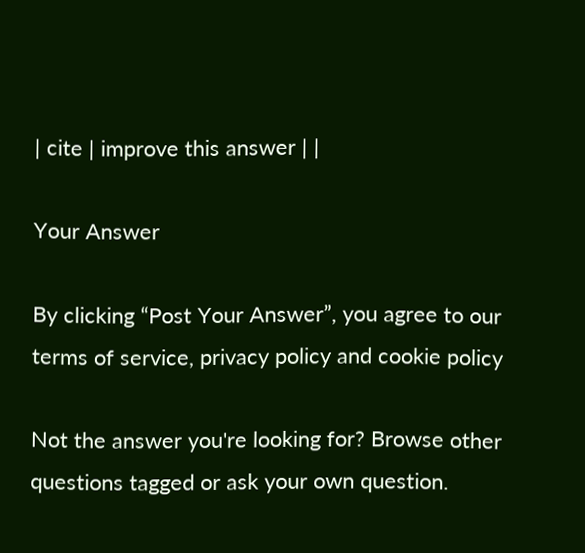| cite | improve this answer | |

Your Answer

By clicking “Post Your Answer”, you agree to our terms of service, privacy policy and cookie policy

Not the answer you're looking for? Browse other questions tagged or ask your own question.